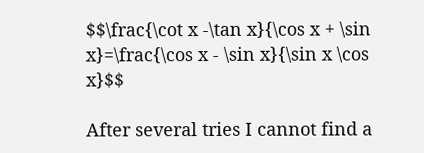$$\frac{\cot x -\tan x}{\cos x + \sin x}=\frac{\cos x - \sin x}{\sin x \cos x}$$

After several tries I cannot find a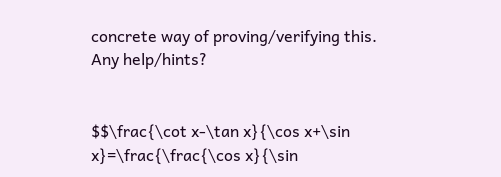concrete way of proving/verifying this. Any help/hints?


$$\frac{\cot x-\tan x}{\cos x+\sin x}=\frac{\frac{\cos x}{\sin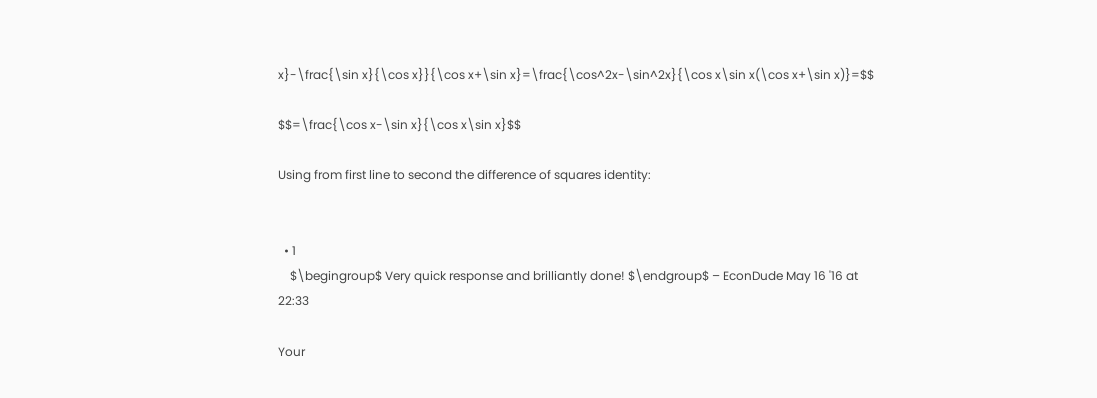x}-\frac{\sin x}{\cos x}}{\cos x+\sin x}=\frac{\cos^2x-\sin^2x}{\cos x\sin x(\cos x+\sin x)}=$$

$$=\frac{\cos x-\sin x}{\cos x\sin x}$$

Using from first line to second the difference of squares identity:


  • 1
    $\begingroup$ Very quick response and brilliantly done! $\endgroup$ – EconDude May 16 '16 at 22:33

Your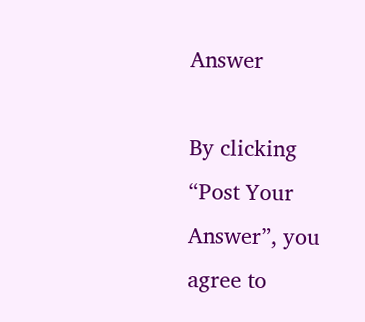Answer

By clicking “Post Your Answer”, you agree to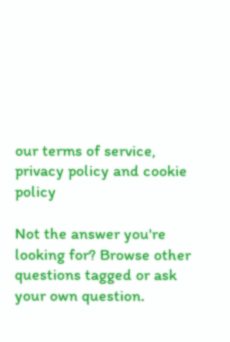our terms of service, privacy policy and cookie policy

Not the answer you're looking for? Browse other questions tagged or ask your own question.